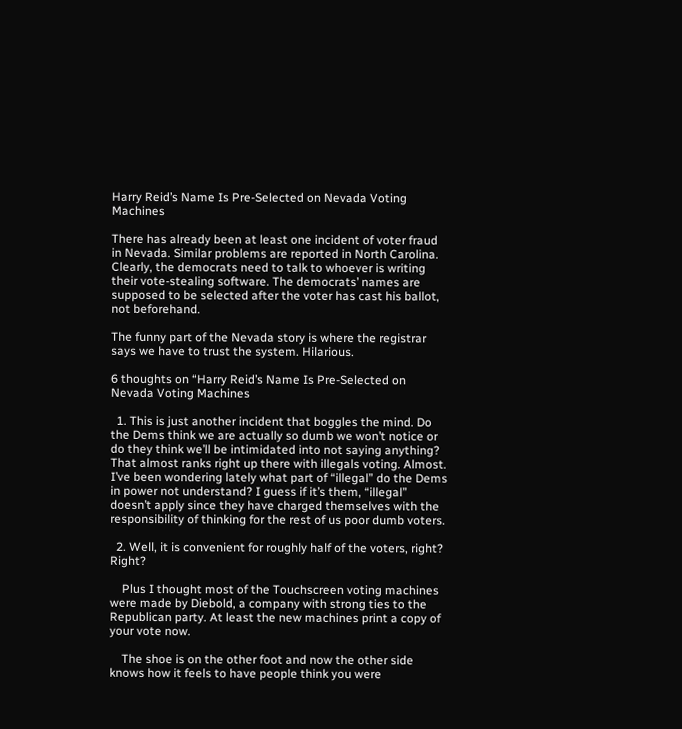Harry Reid’s Name Is Pre-Selected on Nevada Voting Machines

There has already been at least one incident of voter fraud in Nevada. Similar problems are reported in North Carolina. Clearly, the democrats need to talk to whoever is writing their vote-stealing software. The democrats’ names are supposed to be selected after the voter has cast his ballot, not beforehand.

The funny part of the Nevada story is where the registrar says we have to trust the system. Hilarious.

6 thoughts on “Harry Reid’s Name Is Pre-Selected on Nevada Voting Machines

  1. This is just another incident that boggles the mind. Do the Dems think we are actually so dumb we won’t notice or do they think we’ll be intimidated into not saying anything? That almost ranks right up there with illegals voting. Almost. I’ve been wondering lately what part of “illegal” do the Dems in power not understand? I guess if it’s them, “illegal” doesn’t apply since they have charged themselves with the responsibility of thinking for the rest of us poor dumb voters.

  2. Well, it is convenient for roughly half of the voters, right? Right?

    Plus I thought most of the Touchscreen voting machines were made by Diebold, a company with strong ties to the Republican party. At least the new machines print a copy of your vote now.

    The shoe is on the other foot and now the other side knows how it feels to have people think you were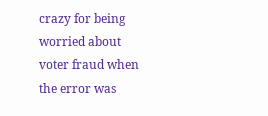crazy for being worried about voter fraud when the error was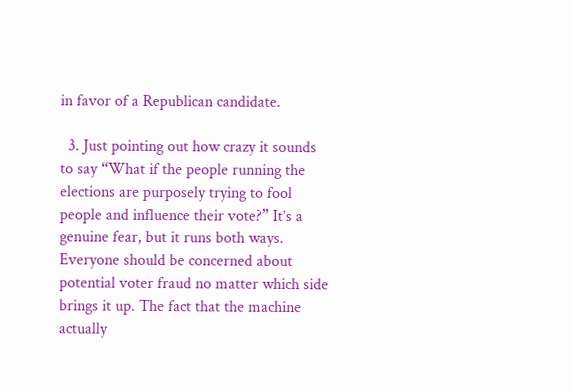in favor of a Republican candidate.

  3. Just pointing out how crazy it sounds to say “What if the people running the elections are purposely trying to fool people and influence their vote?” It’s a genuine fear, but it runs both ways. Everyone should be concerned about potential voter fraud no matter which side brings it up. The fact that the machine actually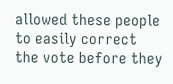allowed these people to easily correct the vote before they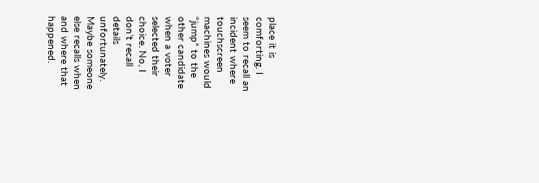place it is comforting. I seem to recall an incident where touchscreen machines would “jump” to the other candidate when a voter selected their choice. No, I don’t recall details unfortunately. Maybe someone else recalls when and where that happened.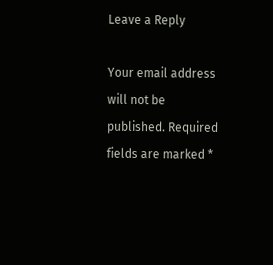Leave a Reply

Your email address will not be published. Required fields are marked *